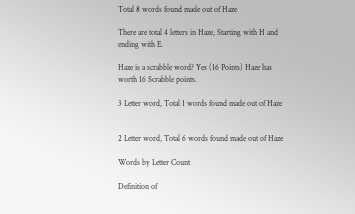Total 8 words found made out of Haze

There are total 4 letters in Haze, Starting with H and ending with E.

Haze is a scrabble word? Yes (16 Points) Haze has worth 16 Scrabble points.

3 Letter word, Total 1 words found made out of Haze


2 Letter word, Total 6 words found made out of Haze

Words by Letter Count

Definition of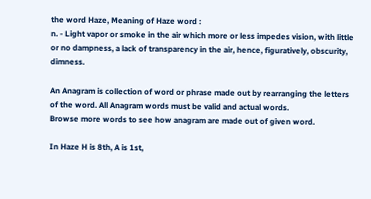the word Haze, Meaning of Haze word :
n. - Light vapor or smoke in the air which more or less impedes vision, with little or no dampness, a lack of transparency in the air, hence, figuratively, obscurity, dimness.

An Anagram is collection of word or phrase made out by rearranging the letters of the word. All Anagram words must be valid and actual words.
Browse more words to see how anagram are made out of given word.

In Haze H is 8th, A is 1st,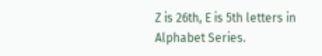Z is 26th, E is 5th letters in Alphabet Series.